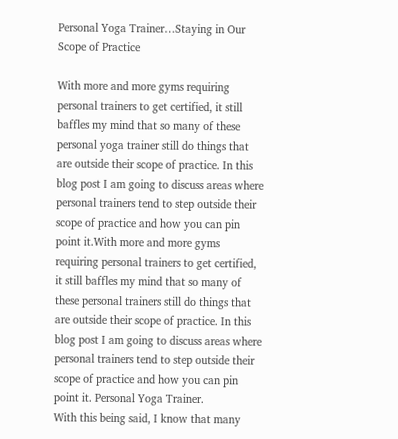Personal Yoga Trainer…Staying in Our Scope of Practice

With more and more gyms requiring personal trainers to get certified, it still baffles my mind that so many of these personal yoga trainer still do things that are outside their scope of practice. In this blog post I am going to discuss areas where personal trainers tend to step outside their scope of practice and how you can pin point it.With more and more gyms requiring personal trainers to get certified, it still baffles my mind that so many of these personal trainers still do things that are outside their scope of practice. In this blog post I am going to discuss areas where personal trainers tend to step outside their scope of practice and how you can pin point it. Personal Yoga Trainer.
With this being said, I know that many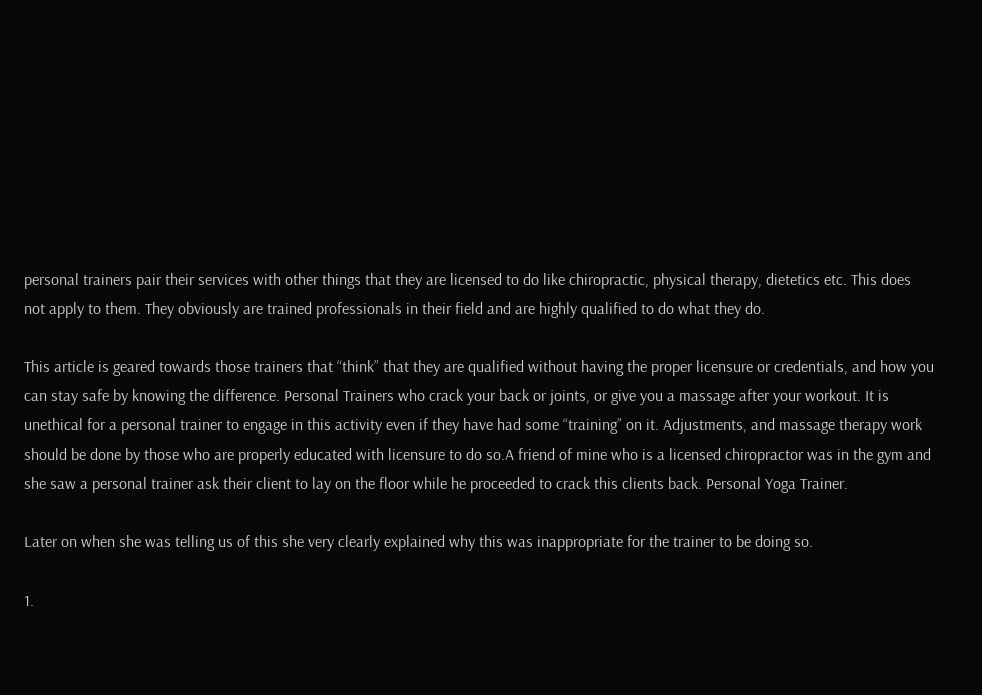personal trainers pair their services with other things that they are licensed to do like chiropractic, physical therapy, dietetics etc. This does not apply to them. They obviously are trained professionals in their field and are highly qualified to do what they do.

This article is geared towards those trainers that “think” that they are qualified without having the proper licensure or credentials, and how you can stay safe by knowing the difference. Personal Trainers who crack your back or joints, or give you a massage after your workout. It is unethical for a personal trainer to engage in this activity even if they have had some “training” on it. Adjustments, and massage therapy work should be done by those who are properly educated with licensure to do so.A friend of mine who is a licensed chiropractor was in the gym and she saw a personal trainer ask their client to lay on the floor while he proceeded to crack this clients back. Personal Yoga Trainer.

Later on when she was telling us of this she very clearly explained why this was inappropriate for the trainer to be doing so.

1.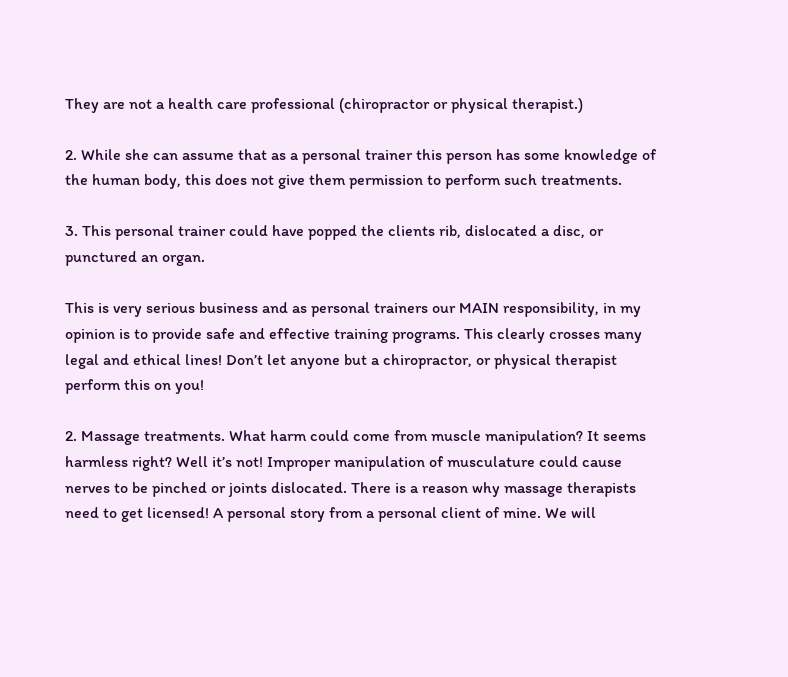They are not a health care professional (chiropractor or physical therapist.)

2. While she can assume that as a personal trainer this person has some knowledge of the human body, this does not give them permission to perform such treatments.

3. This personal trainer could have popped the clients rib, dislocated a disc, or punctured an organ.

This is very serious business and as personal trainers our MAIN responsibility, in my opinion is to provide safe and effective training programs. This clearly crosses many legal and ethical lines! Don’t let anyone but a chiropractor, or physical therapist perform this on you!

2. Massage treatments. What harm could come from muscle manipulation? It seems harmless right? Well it’s not! Improper manipulation of musculature could cause nerves to be pinched or joints dislocated. There is a reason why massage therapists need to get licensed! A personal story from a personal client of mine. We will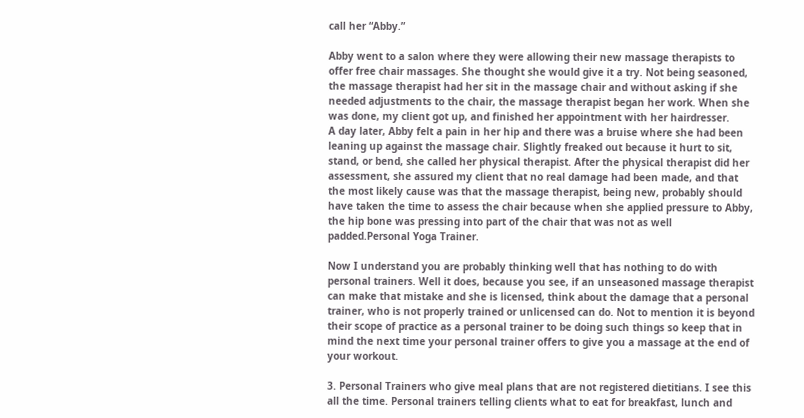call her “Abby.”

Abby went to a salon where they were allowing their new massage therapists to offer free chair massages. She thought she would give it a try. Not being seasoned, the massage therapist had her sit in the massage chair and without asking if she needed adjustments to the chair, the massage therapist began her work. When she was done, my client got up, and finished her appointment with her hairdresser.
A day later, Abby felt a pain in her hip and there was a bruise where she had been leaning up against the massage chair. Slightly freaked out because it hurt to sit, stand, or bend, she called her physical therapist. After the physical therapist did her assessment, she assured my client that no real damage had been made, and that the most likely cause was that the massage therapist, being new, probably should have taken the time to assess the chair because when she applied pressure to Abby, the hip bone was pressing into part of the chair that was not as well padded.Personal Yoga Trainer.

Now I understand you are probably thinking well that has nothing to do with personal trainers. Well it does, because you see, if an unseasoned massage therapist can make that mistake and she is licensed, think about the damage that a personal trainer, who is not properly trained or unlicensed can do. Not to mention it is beyond their scope of practice as a personal trainer to be doing such things so keep that in mind the next time your personal trainer offers to give you a massage at the end of your workout.

3. Personal Trainers who give meal plans that are not registered dietitians. I see this all the time. Personal trainers telling clients what to eat for breakfast, lunch and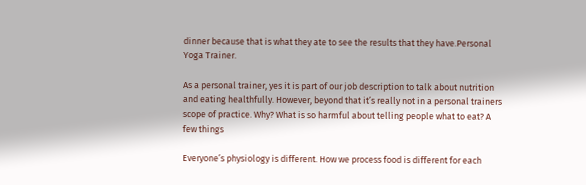dinner because that is what they ate to see the results that they have.Personal Yoga Trainer.

As a personal trainer, yes it is part of our job description to talk about nutrition and eating healthfully. However, beyond that it’s really not in a personal trainers scope of practice. Why? What is so harmful about telling people what to eat? A few things

Everyone’s physiology is different. How we process food is different for each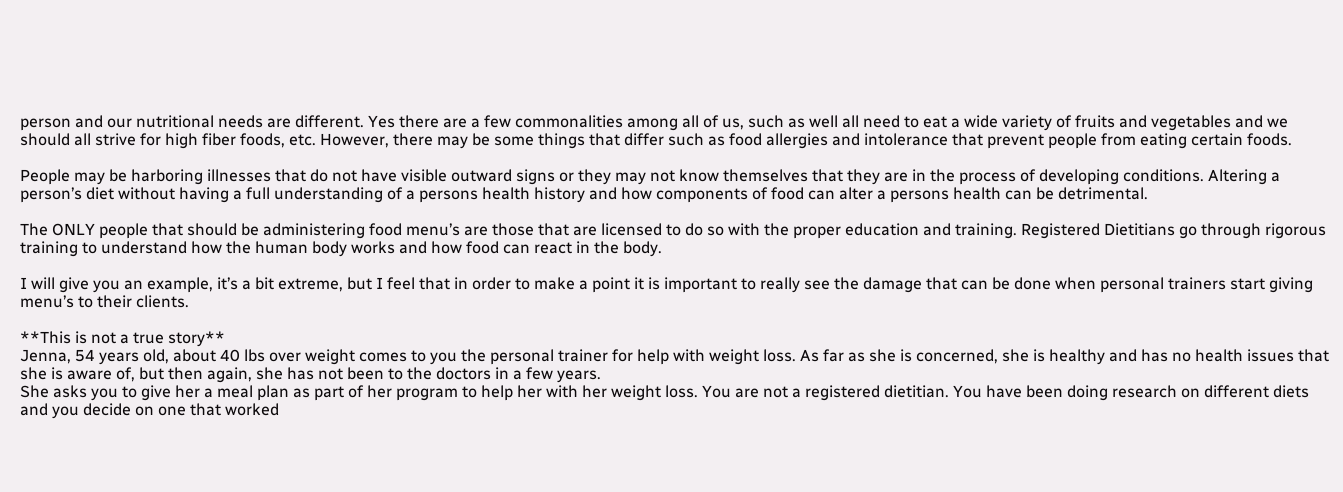person and our nutritional needs are different. Yes there are a few commonalities among all of us, such as well all need to eat a wide variety of fruits and vegetables and we should all strive for high fiber foods, etc. However, there may be some things that differ such as food allergies and intolerance that prevent people from eating certain foods.

People may be harboring illnesses that do not have visible outward signs or they may not know themselves that they are in the process of developing conditions. Altering a person’s diet without having a full understanding of a persons health history and how components of food can alter a persons health can be detrimental.

The ONLY people that should be administering food menu’s are those that are licensed to do so with the proper education and training. Registered Dietitians go through rigorous training to understand how the human body works and how food can react in the body.

I will give you an example, it’s a bit extreme, but I feel that in order to make a point it is important to really see the damage that can be done when personal trainers start giving menu’s to their clients.

**This is not a true story**
Jenna, 54 years old, about 40 lbs over weight comes to you the personal trainer for help with weight loss. As far as she is concerned, she is healthy and has no health issues that she is aware of, but then again, she has not been to the doctors in a few years.
She asks you to give her a meal plan as part of her program to help her with her weight loss. You are not a registered dietitian. You have been doing research on different diets and you decide on one that worked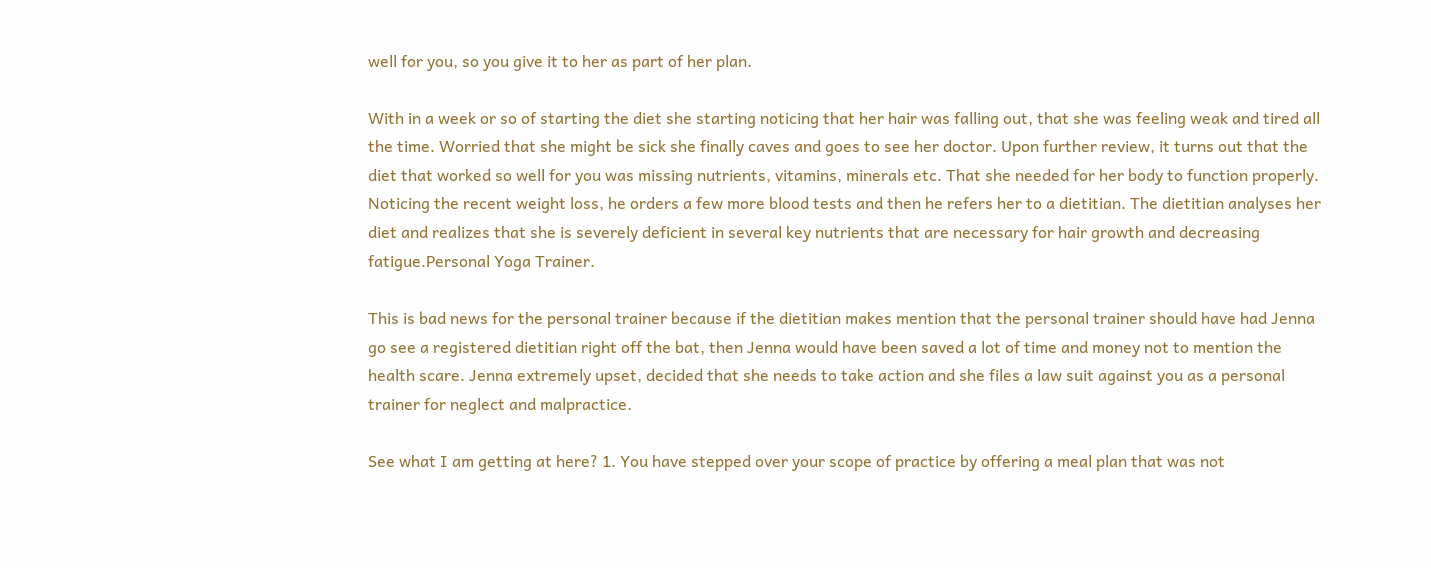well for you, so you give it to her as part of her plan.

With in a week or so of starting the diet she starting noticing that her hair was falling out, that she was feeling weak and tired all the time. Worried that she might be sick she finally caves and goes to see her doctor. Upon further review, it turns out that the diet that worked so well for you was missing nutrients, vitamins, minerals etc. That she needed for her body to function properly. Noticing the recent weight loss, he orders a few more blood tests and then he refers her to a dietitian. The dietitian analyses her diet and realizes that she is severely deficient in several key nutrients that are necessary for hair growth and decreasing fatigue.Personal Yoga Trainer.

This is bad news for the personal trainer because if the dietitian makes mention that the personal trainer should have had Jenna go see a registered dietitian right off the bat, then Jenna would have been saved a lot of time and money not to mention the health scare. Jenna extremely upset, decided that she needs to take action and she files a law suit against you as a personal trainer for neglect and malpractice.

See what I am getting at here? 1. You have stepped over your scope of practice by offering a meal plan that was not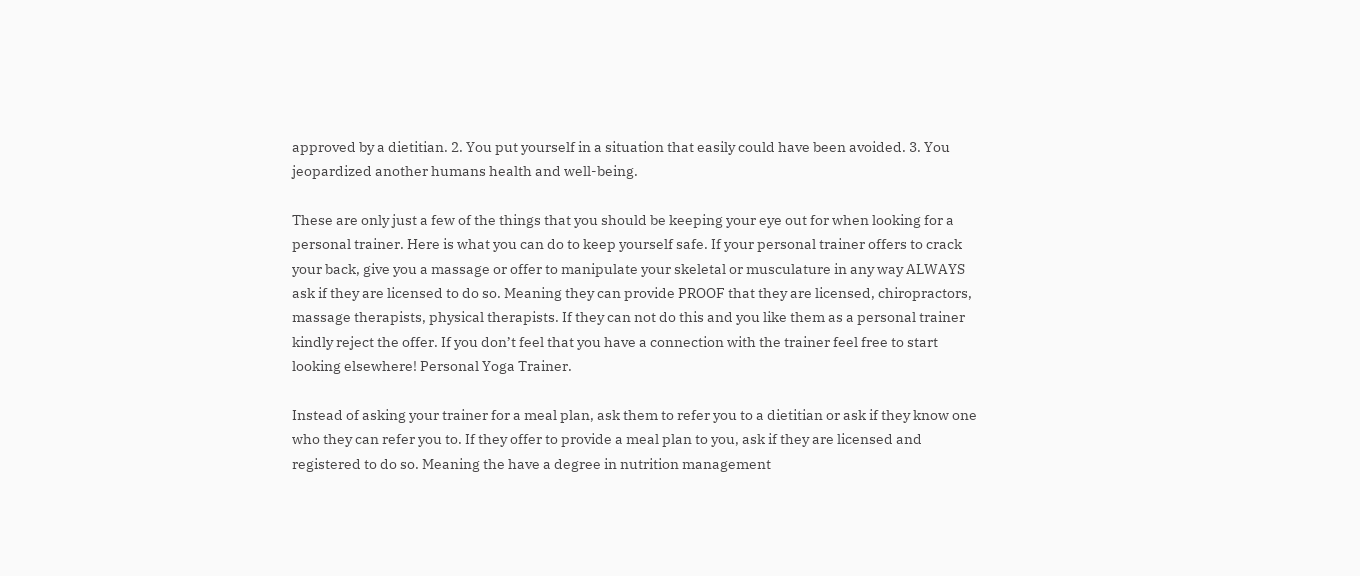approved by a dietitian. 2. You put yourself in a situation that easily could have been avoided. 3. You jeopardized another humans health and well-being.

These are only just a few of the things that you should be keeping your eye out for when looking for a personal trainer. Here is what you can do to keep yourself safe. If your personal trainer offers to crack your back, give you a massage or offer to manipulate your skeletal or musculature in any way ALWAYS ask if they are licensed to do so. Meaning they can provide PROOF that they are licensed, chiropractors, massage therapists, physical therapists. If they can not do this and you like them as a personal trainer kindly reject the offer. If you don’t feel that you have a connection with the trainer feel free to start looking elsewhere! Personal Yoga Trainer.

Instead of asking your trainer for a meal plan, ask them to refer you to a dietitian or ask if they know one who they can refer you to. If they offer to provide a meal plan to you, ask if they are licensed and registered to do so. Meaning the have a degree in nutrition management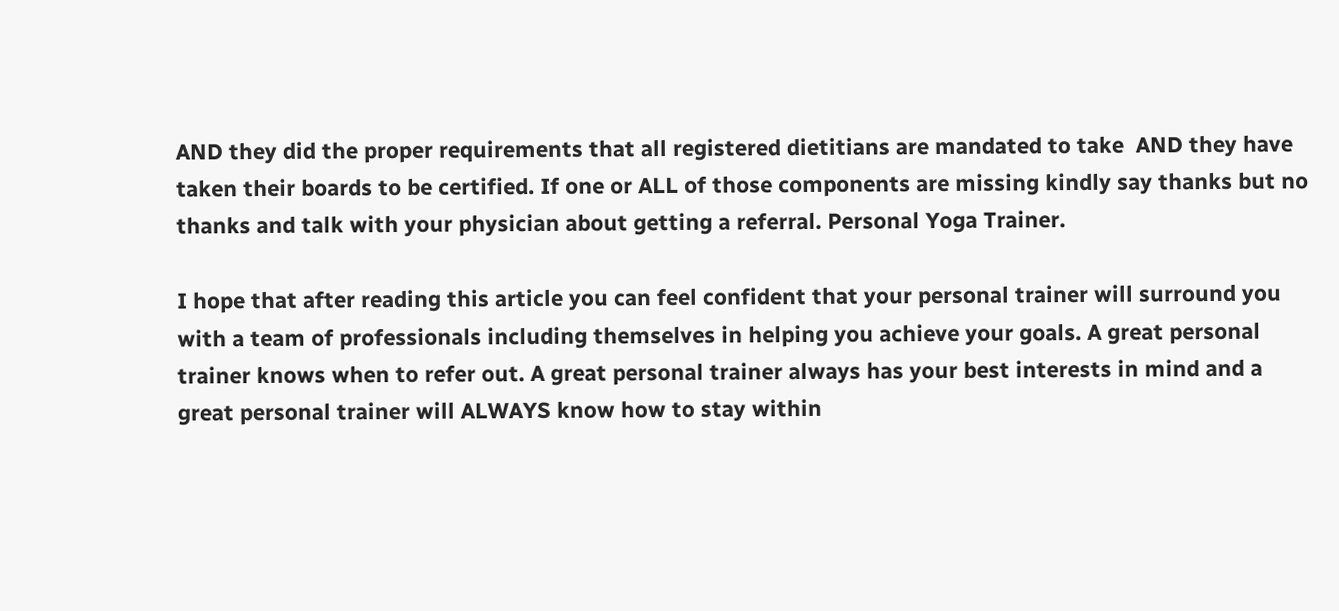AND they did the proper requirements that all registered dietitians are mandated to take  AND they have taken their boards to be certified. If one or ALL of those components are missing kindly say thanks but no thanks and talk with your physician about getting a referral. Personal Yoga Trainer.

I hope that after reading this article you can feel confident that your personal trainer will surround you with a team of professionals including themselves in helping you achieve your goals. A great personal trainer knows when to refer out. A great personal trainer always has your best interests in mind and a great personal trainer will ALWAYS know how to stay within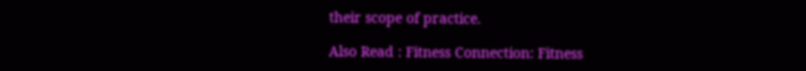their scope of practice.

Also Read : Fitness Connection: Fitness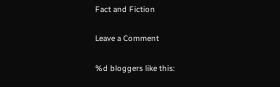Fact and Fiction

Leave a Comment

%d bloggers like this: